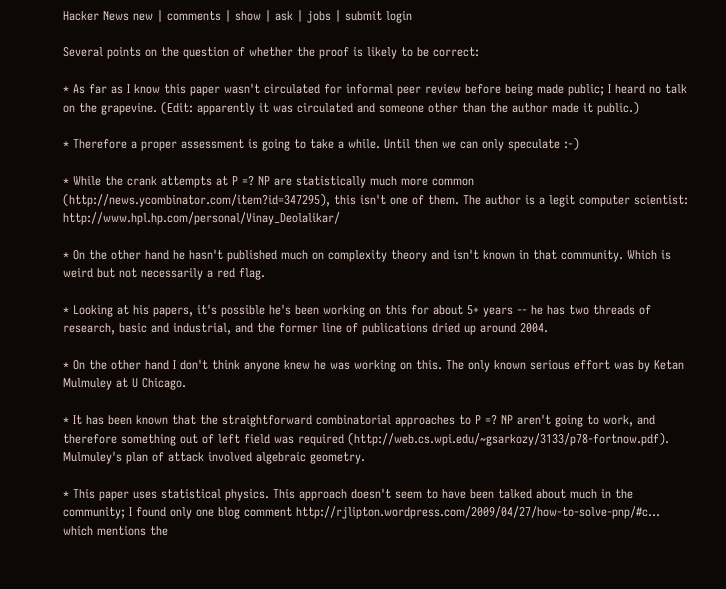Hacker News new | comments | show | ask | jobs | submit login

Several points on the question of whether the proof is likely to be correct:

* As far as I know this paper wasn't circulated for informal peer review before being made public; I heard no talk on the grapevine. (Edit: apparently it was circulated and someone other than the author made it public.)

* Therefore a proper assessment is going to take a while. Until then we can only speculate :-)

* While the crank attempts at P =? NP are statistically much more common (http://news.ycombinator.com/item?id=347295), this isn't one of them. The author is a legit computer scientist: http://www.hpl.hp.com/personal/Vinay_Deolalikar/

* On the other hand he hasn't published much on complexity theory and isn't known in that community. Which is weird but not necessarily a red flag.

* Looking at his papers, it's possible he's been working on this for about 5+ years -- he has two threads of research, basic and industrial, and the former line of publications dried up around 2004.

* On the other hand I don't think anyone knew he was working on this. The only known serious effort was by Ketan Mulmuley at U Chicago.

* It has been known that the straightforward combinatorial approaches to P =? NP aren't going to work, and therefore something out of left field was required (http://web.cs.wpi.edu/~gsarkozy/3133/p78-fortnow.pdf). Mulmuley's plan of attack involved algebraic geometry.

* This paper uses statistical physics. This approach doesn't seem to have been talked about much in the community; I found only one blog comment http://rjlipton.wordpress.com/2009/04/27/how-to-solve-pnp/#c... which mentions the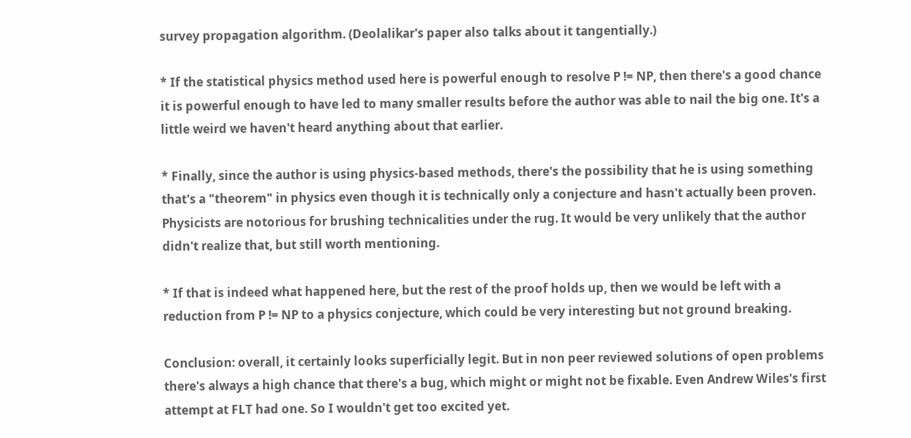survey propagation algorithm. (Deolalikar's paper also talks about it tangentially.)

* If the statistical physics method used here is powerful enough to resolve P != NP, then there's a good chance it is powerful enough to have led to many smaller results before the author was able to nail the big one. It's a little weird we haven't heard anything about that earlier.

* Finally, since the author is using physics-based methods, there's the possibility that he is using something that's a "theorem" in physics even though it is technically only a conjecture and hasn't actually been proven. Physicists are notorious for brushing technicalities under the rug. It would be very unlikely that the author didn't realize that, but still worth mentioning.

* If that is indeed what happened here, but the rest of the proof holds up, then we would be left with a reduction from P != NP to a physics conjecture, which could be very interesting but not ground breaking.

Conclusion: overall, it certainly looks superficially legit. But in non peer reviewed solutions of open problems there's always a high chance that there's a bug, which might or might not be fixable. Even Andrew Wiles's first attempt at FLT had one. So I wouldn't get too excited yet.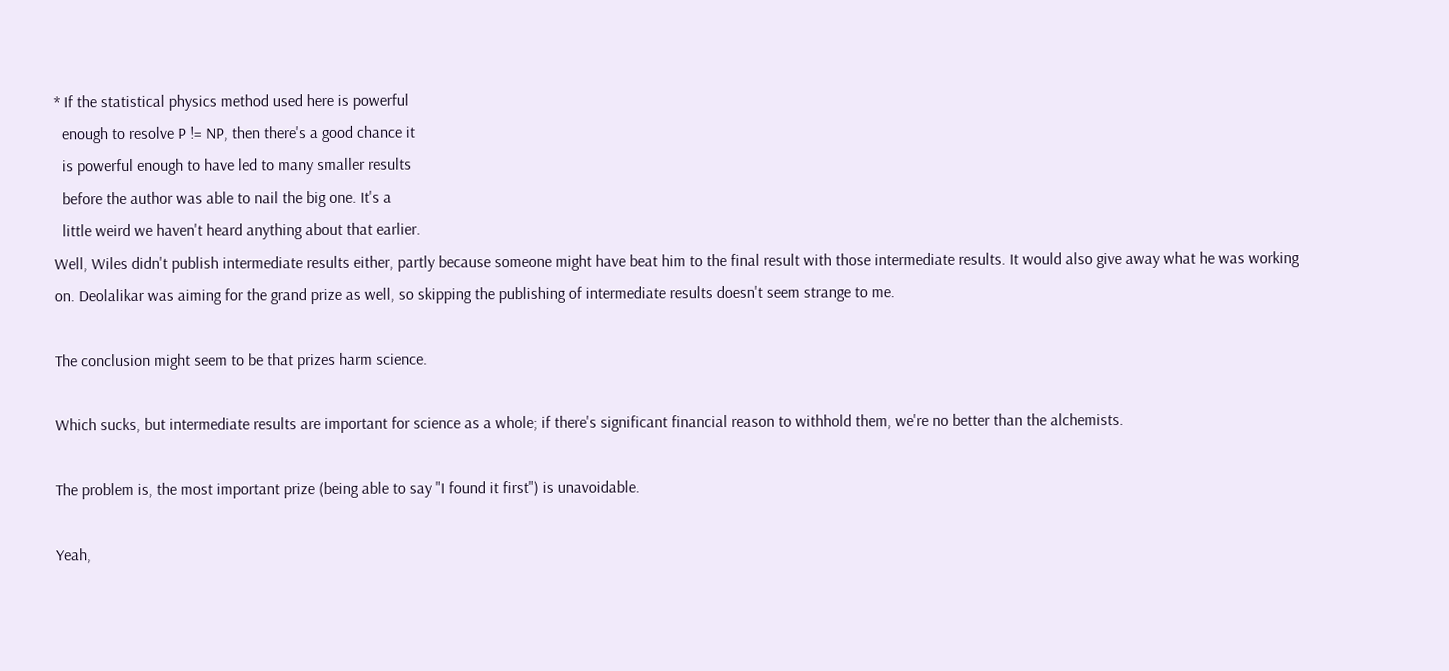* If the statistical physics method used here is powerful
  enough to resolve P != NP, then there's a good chance it
  is powerful enough to have led to many smaller results
  before the author was able to nail the big one. It's a
  little weird we haven't heard anything about that earlier.
Well, Wiles didn't publish intermediate results either, partly because someone might have beat him to the final result with those intermediate results. It would also give away what he was working on. Deolalikar was aiming for the grand prize as well, so skipping the publishing of intermediate results doesn't seem strange to me.

The conclusion might seem to be that prizes harm science.

Which sucks, but intermediate results are important for science as a whole; if there's significant financial reason to withhold them, we're no better than the alchemists.

The problem is, the most important prize (being able to say "I found it first") is unavoidable.

Yeah,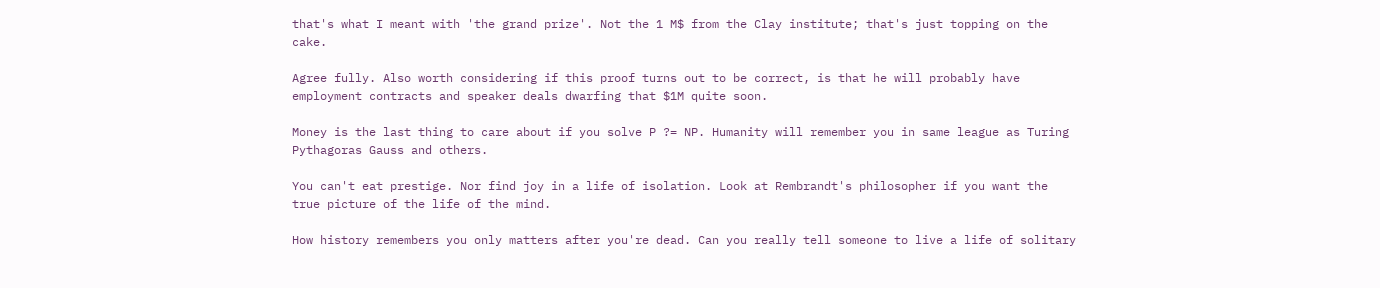that's what I meant with 'the grand prize'. Not the 1 M$ from the Clay institute; that's just topping on the cake.

Agree fully. Also worth considering if this proof turns out to be correct, is that he will probably have employment contracts and speaker deals dwarfing that $1M quite soon.

Money is the last thing to care about if you solve P ?= NP. Humanity will remember you in same league as Turing Pythagoras Gauss and others.

You can't eat prestige. Nor find joy in a life of isolation. Look at Rembrandt's philosopher if you want the true picture of the life of the mind.

How history remembers you only matters after you're dead. Can you really tell someone to live a life of solitary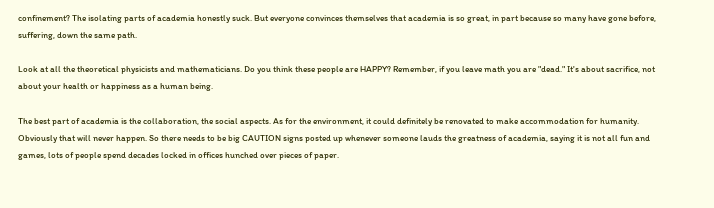confinement? The isolating parts of academia honestly suck. But everyone convinces themselves that academia is so great, in part because so many have gone before, suffering, down the same path.

Look at all the theoretical physicists and mathematicians. Do you think these people are HAPPY? Remember, if you leave math you are "dead." It's about sacrifice, not about your health or happiness as a human being.

The best part of academia is the collaboration, the social aspects. As for the environment, it could definitely be renovated to make accommodation for humanity. Obviously that will never happen. So there needs to be big CAUTION signs posted up whenever someone lauds the greatness of academia, saying it is not all fun and games, lots of people spend decades locked in offices hunched over pieces of paper.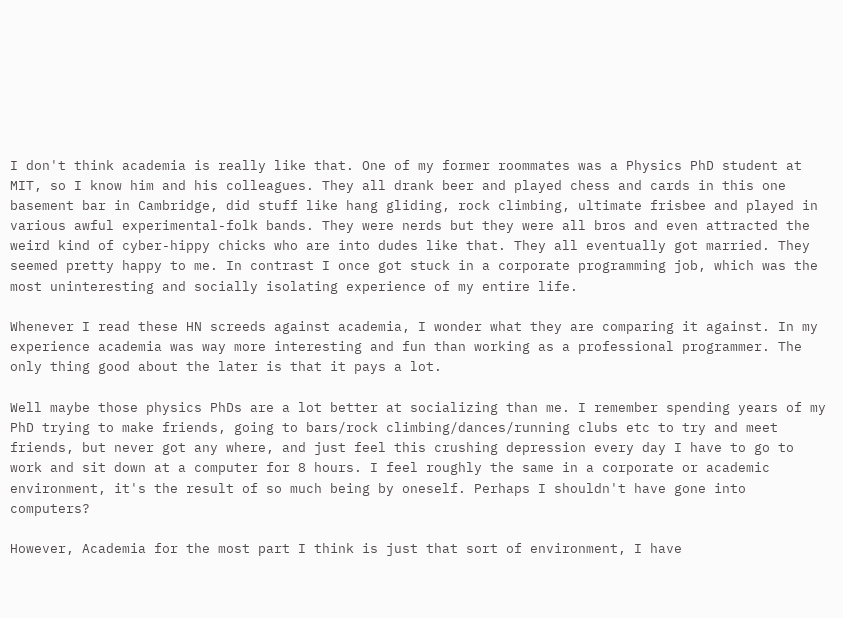I don't think academia is really like that. One of my former roommates was a Physics PhD student at MIT, so I know him and his colleagues. They all drank beer and played chess and cards in this one basement bar in Cambridge, did stuff like hang gliding, rock climbing, ultimate frisbee and played in various awful experimental-folk bands. They were nerds but they were all bros and even attracted the weird kind of cyber-hippy chicks who are into dudes like that. They all eventually got married. They seemed pretty happy to me. In contrast I once got stuck in a corporate programming job, which was the most uninteresting and socially isolating experience of my entire life.

Whenever I read these HN screeds against academia, I wonder what they are comparing it against. In my experience academia was way more interesting and fun than working as a professional programmer. The only thing good about the later is that it pays a lot.

Well maybe those physics PhDs are a lot better at socializing than me. I remember spending years of my PhD trying to make friends, going to bars/rock climbing/dances/running clubs etc to try and meet friends, but never got any where, and just feel this crushing depression every day I have to go to work and sit down at a computer for 8 hours. I feel roughly the same in a corporate or academic environment, it's the result of so much being by oneself. Perhaps I shouldn't have gone into computers?

However, Academia for the most part I think is just that sort of environment, I have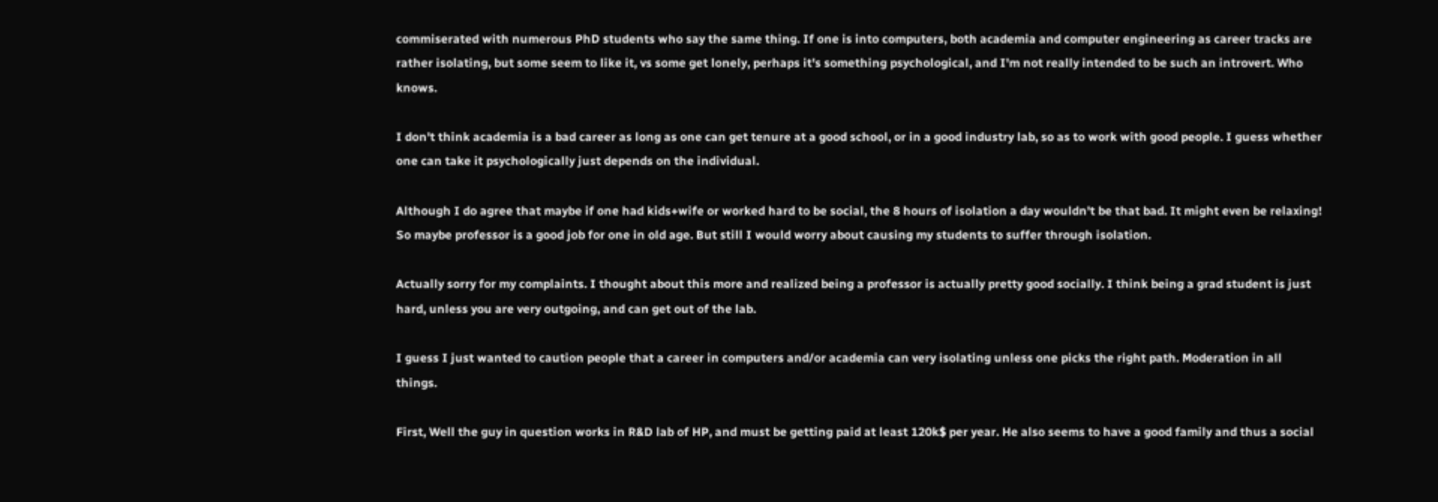commiserated with numerous PhD students who say the same thing. If one is into computers, both academia and computer engineering as career tracks are rather isolating, but some seem to like it, vs some get lonely, perhaps it's something psychological, and I'm not really intended to be such an introvert. Who knows.

I don't think academia is a bad career as long as one can get tenure at a good school, or in a good industry lab, so as to work with good people. I guess whether one can take it psychologically just depends on the individual.

Although I do agree that maybe if one had kids+wife or worked hard to be social, the 8 hours of isolation a day wouldn't be that bad. It might even be relaxing! So maybe professor is a good job for one in old age. But still I would worry about causing my students to suffer through isolation.

Actually sorry for my complaints. I thought about this more and realized being a professor is actually pretty good socially. I think being a grad student is just hard, unless you are very outgoing, and can get out of the lab.

I guess I just wanted to caution people that a career in computers and/or academia can very isolating unless one picks the right path. Moderation in all things.

First, Well the guy in question works in R&D lab of HP, and must be getting paid at least 120k$ per year. He also seems to have a good family and thus a social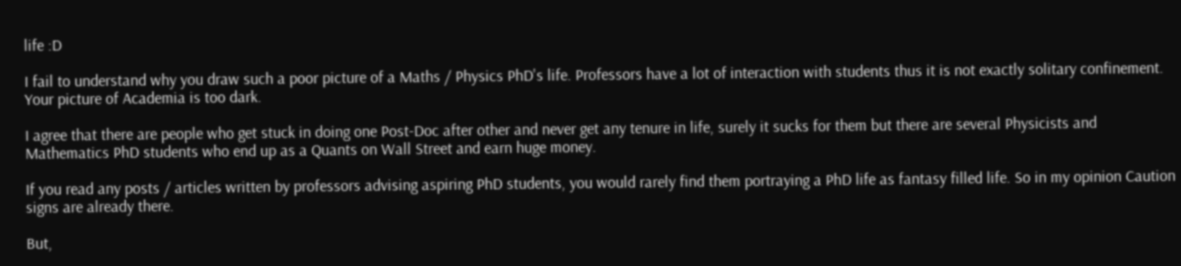life :D

I fail to understand why you draw such a poor picture of a Maths / Physics PhD's life. Professors have a lot of interaction with students thus it is not exactly solitary confinement. Your picture of Academia is too dark.

I agree that there are people who get stuck in doing one Post-Doc after other and never get any tenure in life, surely it sucks for them but there are several Physicists and Mathematics PhD students who end up as a Quants on Wall Street and earn huge money.

If you read any posts / articles written by professors advising aspiring PhD students, you would rarely find them portraying a PhD life as fantasy filled life. So in my opinion Caution signs are already there.

But,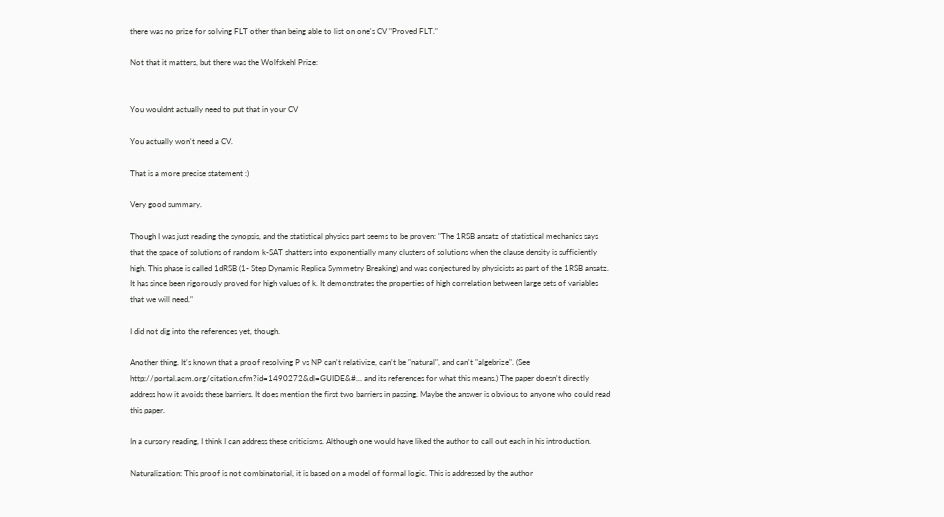there was no prize for solving FLT other than being able to list on one's CV "Proved FLT."

Not that it matters, but there was the Wolfskehl Prize:


You wouldnt actually need to put that in your CV

You actually won't need a CV.

That is a more precise statement :)

Very good summary.

Though I was just reading the synopsis, and the statistical physics part seems to be proven: "The 1RSB ansatz of statistical mechanics says that the space of solutions of random k-SAT shatters into exponentially many clusters of solutions when the clause density is sufficiently high. This phase is called 1dRSB (1- Step Dynamic Replica Symmetry Breaking) and was conjectured by physicists as part of the 1RSB ansatz. It has since been rigorously proved for high values of k. It demonstrates the properties of high correlation between large sets of variables that we will need."

I did not dig into the references yet, though.

Another thing. It's known that a proof resolving P vs NP can't relativize, can't be "natural", and can't "algebrize". (See http://portal.acm.org/citation.cfm?id=1490272&dl=GUIDE&#... and its references for what this means.) The paper doesn't directly address how it avoids these barriers. It does mention the first two barriers in passing. Maybe the answer is obvious to anyone who could read this paper.

In a cursory reading, I think I can address these criticisms. Although one would have liked the author to call out each in his introduction.

Naturalization: This proof is not combinatorial, it is based on a model of formal logic. This is addressed by the author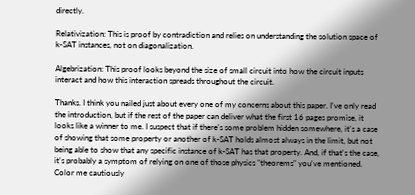directly.

Relativization: This is proof by contradiction and relies on understanding the solution space of k-SAT instances, not on diagonalization.

Algebrization: This proof looks beyond the size of small circuit into how the circuit inputs interact and how this interaction spreads throughout the circuit.

Thanks. I think you nailed just about every one of my concerns about this paper. I've only read the introduction, but if the rest of the paper can deliver what the first 16 pages promise, it looks like a winner to me. I suspect that if there's some problem hidden somewhere, it's a case of showing that some property or another of k-SAT holds almost always in the limit, but not being able to show that any specific instance of k-SAT has that property. And, if that's the case, it's probably a symptom of relying on one of those physics "theorems" you've mentioned. Color me cautiously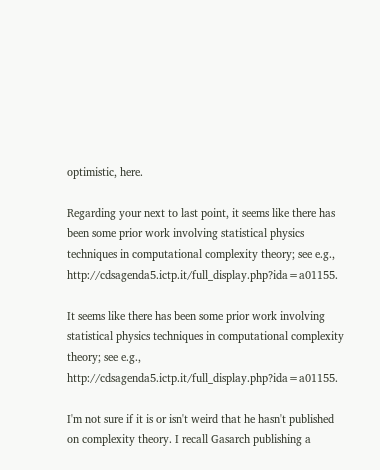optimistic, here.

Regarding your next to last point, it seems like there has been some prior work involving statistical physics techniques in computational complexity theory; see e.g., http://cdsagenda5.ictp.it/full_display.php?ida=a01155.

It seems like there has been some prior work involving statistical physics techniques in computational complexity theory; see e.g., http://cdsagenda5.ictp.it/full_display.php?ida=a01155.

I'm not sure if it is or isn't weird that he hasn't published on complexity theory. I recall Gasarch publishing a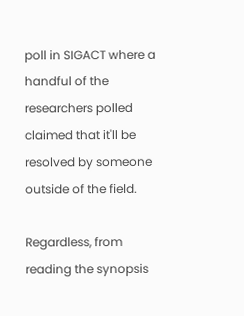poll in SIGACT where a handful of the researchers polled claimed that it'll be resolved by someone outside of the field.

Regardless, from reading the synopsis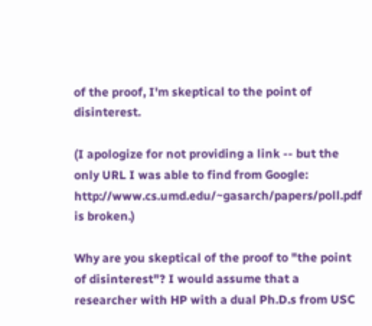of the proof, I'm skeptical to the point of disinterest.

(I apologize for not providing a link -- but the only URL I was able to find from Google: http://www.cs.umd.edu/~gasarch/papers/poll.pdf is broken.)

Why are you skeptical of the proof to "the point of disinterest"? I would assume that a researcher with HP with a dual Ph.D.s from USC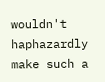wouldn't haphazardly make such a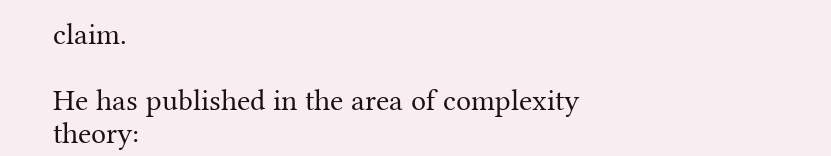claim.

He has published in the area of complexity theory: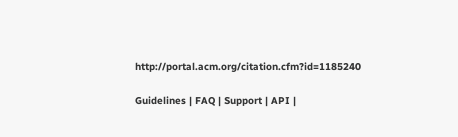http://portal.acm.org/citation.cfm?id=1185240

Guidelines | FAQ | Support | API |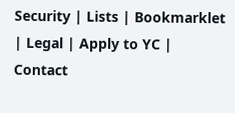Security | Lists | Bookmarklet | Legal | Apply to YC | Contact